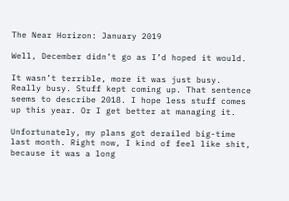The Near Horizon: January 2019

Well, December didn’t go as I’d hoped it would.

It wasn’t terrible, more it was just busy. Really busy. Stuff kept coming up. That sentence seems to describe 2018. I hope less stuff comes up this year. Or I get better at managing it.

Unfortunately, my plans got derailed big-time last month. Right now, I kind of feel like shit, because it was a long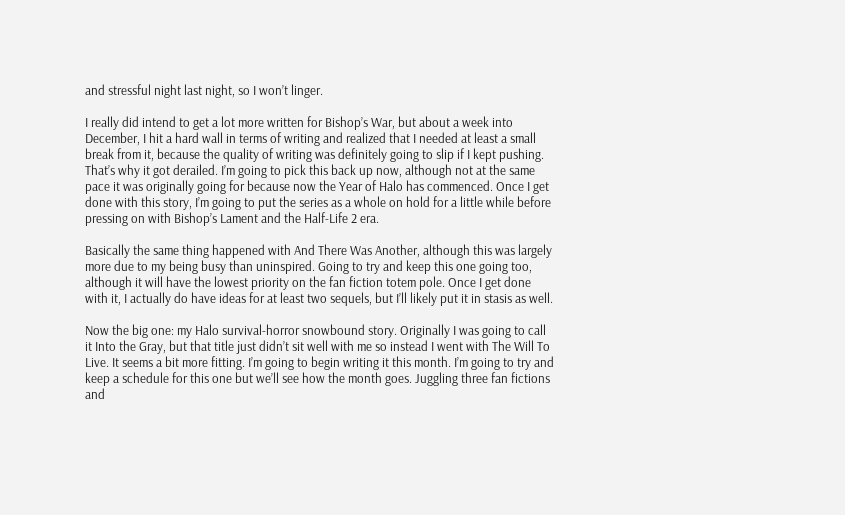and stressful night last night, so I won’t linger.

I really did intend to get a lot more written for Bishop’s War, but about a week into December, I hit a hard wall in terms of writing and realized that I needed at least a small break from it, because the quality of writing was definitely going to slip if I kept pushing. That’s why it got derailed. I’m going to pick this back up now, although not at the same pace it was originally going for because now the Year of Halo has commenced. Once I get done with this story, I’m going to put the series as a whole on hold for a little while before pressing on with Bishop’s Lament and the Half-Life 2 era.

Basically the same thing happened with And There Was Another, although this was largely more due to my being busy than uninspired. Going to try and keep this one going too, although it will have the lowest priority on the fan fiction totem pole. Once I get done with it, I actually do have ideas for at least two sequels, but I’ll likely put it in stasis as well.

Now the big one: my Halo survival-horror snowbound story. Originally I was going to call it Into the Gray, but that title just didn’t sit well with me so instead I went with The Will To Live. It seems a bit more fitting. I’m going to begin writing it this month. I’m going to try and keep a schedule for this one but we’ll see how the month goes. Juggling three fan fictions and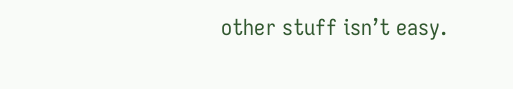other stuff isn’t easy.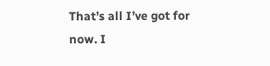That’s all I’ve got for now. I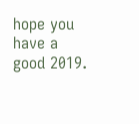hope you have a good 2019.